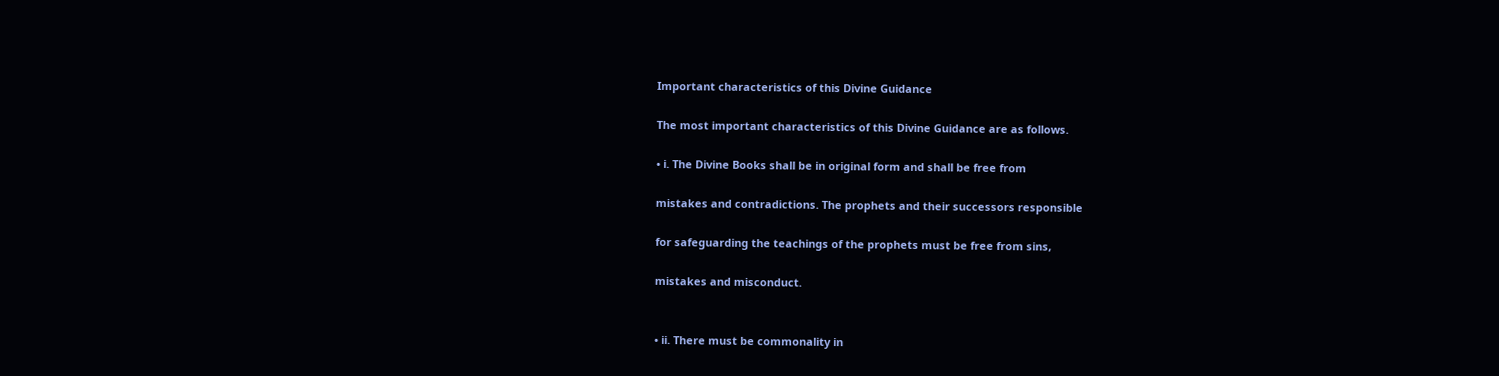Important characteristics of this Divine Guidance

The most important characteristics of this Divine Guidance are as follows.

• i. The Divine Books shall be in original form and shall be free from

mistakes and contradictions. The prophets and their successors responsible

for safeguarding the teachings of the prophets must be free from sins,

mistakes and misconduct.


• ii. There must be commonality in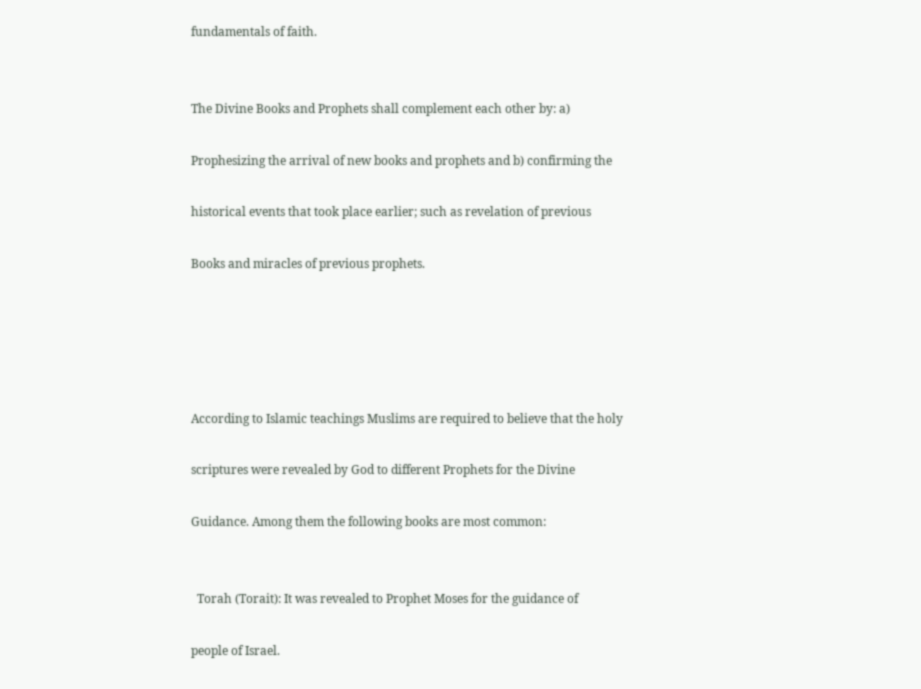fundamentals of faith.


The Divine Books and Prophets shall complement each other by: a)

Prophesizing the arrival of new books and prophets and b) confirming the

historical events that took place earlier; such as revelation of previous

Books and miracles of previous prophets.





According to Islamic teachings Muslims are required to believe that the holy

scriptures were revealed by God to different Prophets for the Divine

Guidance. Among them the following books are most common:


  Torah (Torait): It was revealed to Prophet Moses for the guidance of

people of Israel.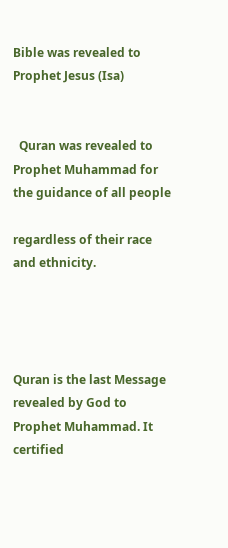Bible was revealed to Prophet Jesus (Isa)


  Quran was revealed to Prophet Muhammad for the guidance of all people

regardless of their race and ethnicity.




Quran is the last Message revealed by God to Prophet Muhammad. It certified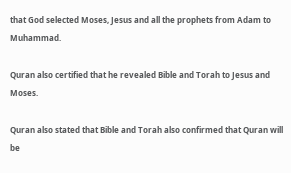that God selected Moses, Jesus and all the prophets from Adam to Muhammad.

Quran also certified that he revealed Bible and Torah to Jesus and Moses.

Quran also stated that Bible and Torah also confirmed that Quran will be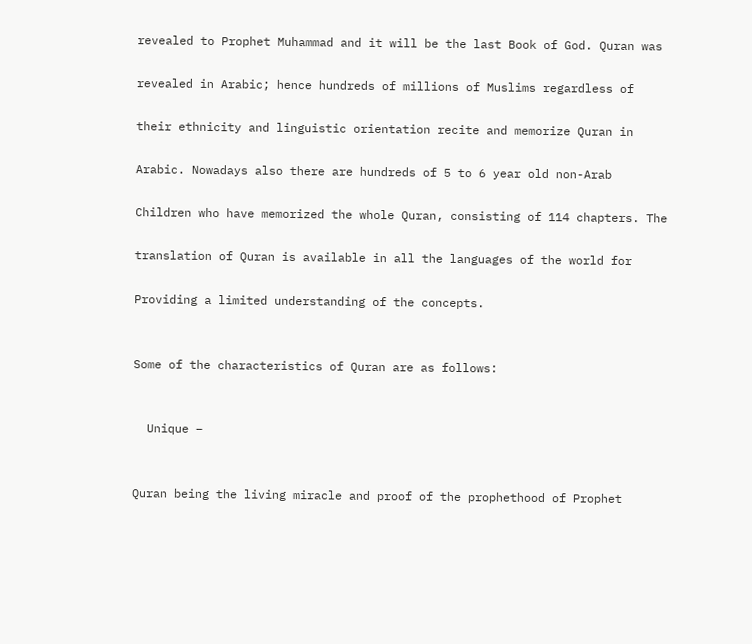revealed to Prophet Muhammad and it will be the last Book of God. Quran was

revealed in Arabic; hence hundreds of millions of Muslims regardless of

their ethnicity and linguistic orientation recite and memorize Quran in

Arabic. Nowadays also there are hundreds of 5 to 6 year old non-Arab

Children who have memorized the whole Quran, consisting of 114 chapters. The

translation of Quran is available in all the languages of the world for

Providing a limited understanding of the concepts.


Some of the characteristics of Quran are as follows:


  Unique –


Quran being the living miracle and proof of the prophethood of Prophet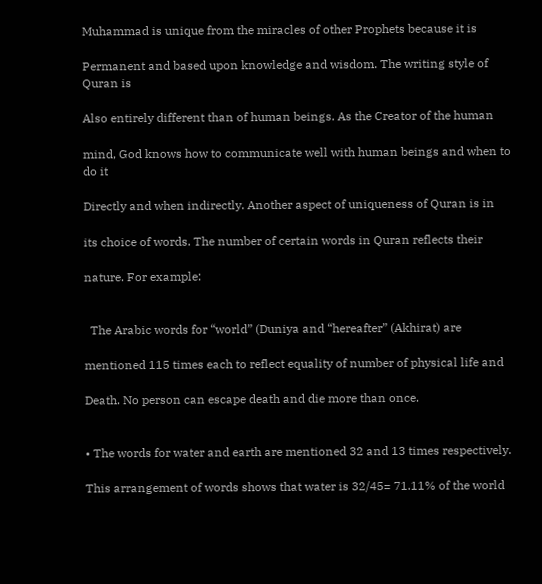Muhammad is unique from the miracles of other Prophets because it is

Permanent and based upon knowledge and wisdom. The writing style of Quran is

Also entirely different than of human beings. As the Creator of the human

mind, God knows how to communicate well with human beings and when to do it

Directly and when indirectly. Another aspect of uniqueness of Quran is in

its choice of words. The number of certain words in Quran reflects their

nature. For example:


  The Arabic words for “world” (Duniya and “hereafter” (Akhirat) are

mentioned 115 times each to reflect equality of number of physical life and

Death. No person can escape death and die more than once.


• The words for water and earth are mentioned 32 and 13 times respectively.

This arrangement of words shows that water is 32/45= 71.11% of the world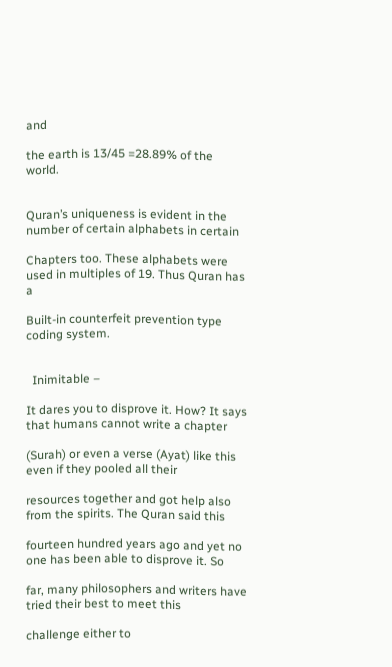and

the earth is 13/45 =28.89% of the world.


Quran’s uniqueness is evident in the number of certain alphabets in certain

Chapters too. These alphabets were used in multiples of 19. Thus Quran has a

Built-in counterfeit prevention type coding system.


  Inimitable –

It dares you to disprove it. How? It says that humans cannot write a chapter

(Surah) or even a verse (Ayat) like this even if they pooled all their

resources together and got help also from the spirits. The Quran said this

fourteen hundred years ago and yet no one has been able to disprove it. So

far, many philosophers and writers have tried their best to meet this

challenge either to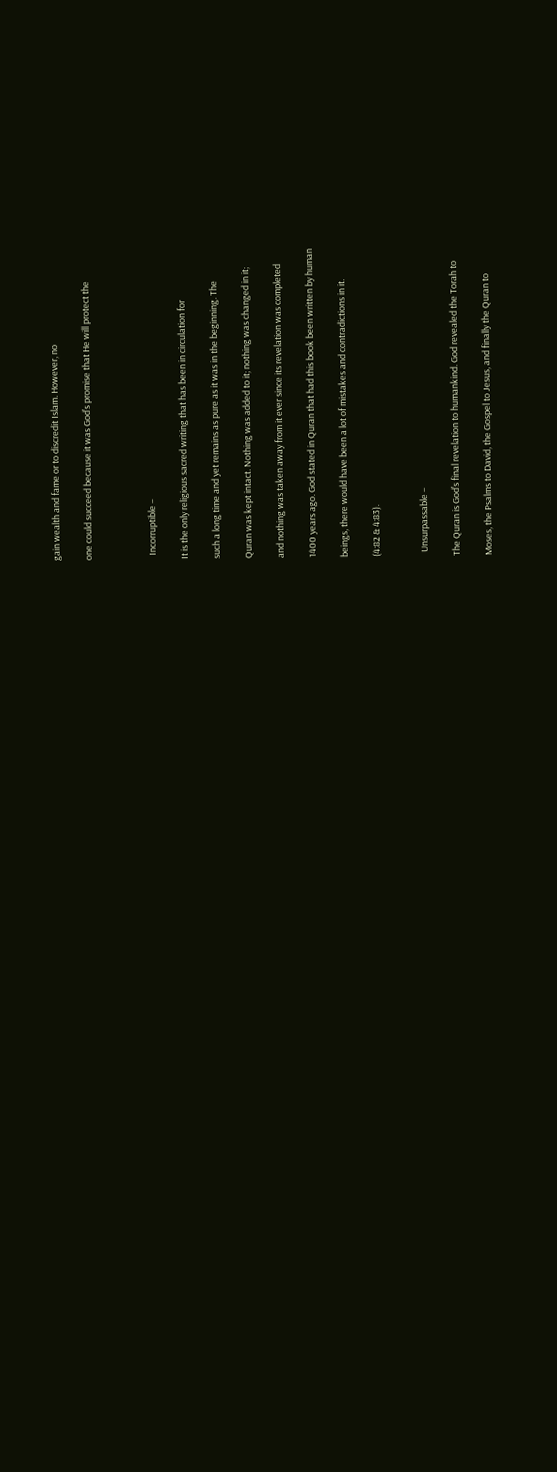gain wealth and fame or to discredit Islam. However, no

one could succeed because it was God’s promise that He will protect the



  Incorruptible –

It is the only religious sacred writing that has been in circulation for

such a long time and yet remains as pure as it was in the beginning. The

Quran was kept intact. Nothing was added to it; nothing was changed in it;

and nothing was taken away from it ever since its revelation was completed

1400 years ago. God stated in Quran that had this book been written by human

beings, there would have been a lot of mistakes and contradictions in it.

(4:82 & 4:83).


  Unsurpassable –

The Quran is God’s final revelation to humankind. God revealed the Torah to

Moses, the Psalms to David, the Gospel to Jesus, and finally the Quran to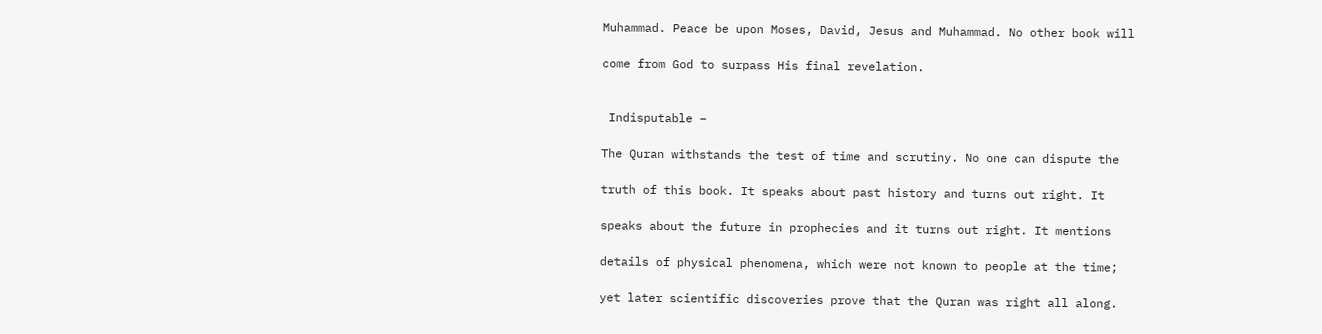Muhammad. Peace be upon Moses, David, Jesus and Muhammad. No other book will

come from God to surpass His final revelation.


 Indisputable –

The Quran withstands the test of time and scrutiny. No one can dispute the

truth of this book. It speaks about past history and turns out right. It

speaks about the future in prophecies and it turns out right. It mentions

details of physical phenomena, which were not known to people at the time;

yet later scientific discoveries prove that the Quran was right all along.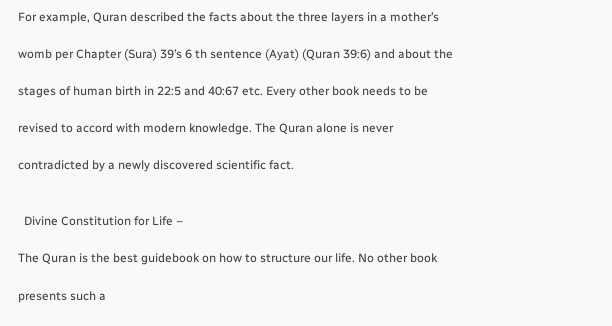For example, Quran described the facts about the three layers in a mother’s

womb per Chapter (Sura) 39’s 6 th sentence (Ayat) (Quran 39:6) and about the

stages of human birth in 22:5 and 40:67 etc. Every other book needs to be

revised to accord with modern knowledge. The Quran alone is never

contradicted by a newly discovered scientific fact.


  Divine Constitution for Life –

The Quran is the best guidebook on how to structure our life. No other book

presents such a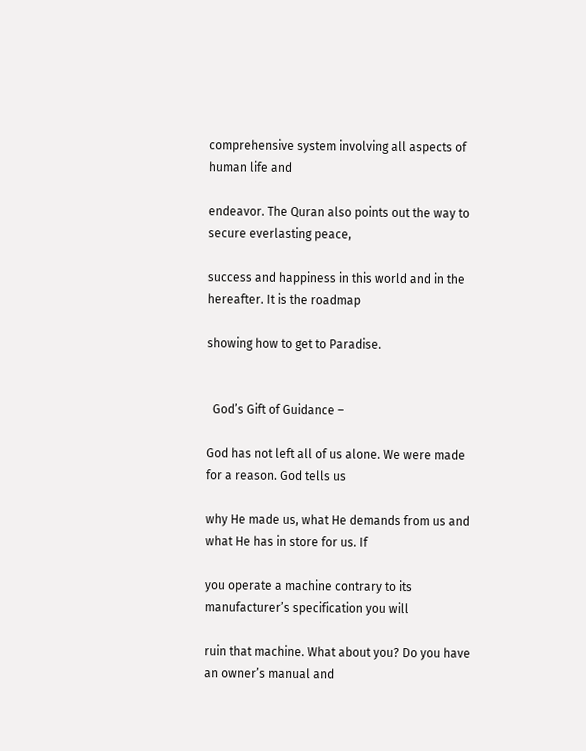comprehensive system involving all aspects of human life and

endeavor. The Quran also points out the way to secure everlasting peace,

success and happiness in this world and in the hereafter. It is the roadmap

showing how to get to Paradise.


  God’s Gift of Guidance –

God has not left all of us alone. We were made for a reason. God tells us

why He made us, what He demands from us and what He has in store for us. If

you operate a machine contrary to its manufacturer’s specification you will

ruin that machine. What about you? Do you have an owner’s manual and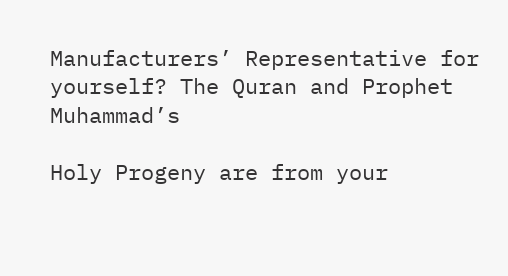Manufacturers’ Representative for yourself? The Quran and Prophet Muhammad’s

Holy Progeny are from your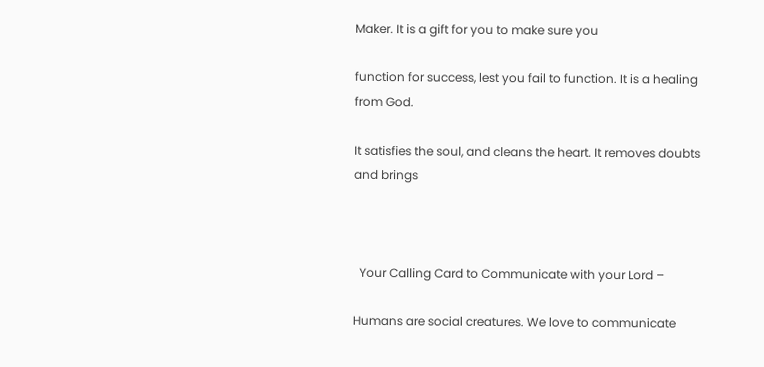Maker. It is a gift for you to make sure you

function for success, lest you fail to function. It is a healing from God.

It satisfies the soul, and cleans the heart. It removes doubts and brings



  Your Calling Card to Communicate with your Lord –

Humans are social creatures. We love to communicate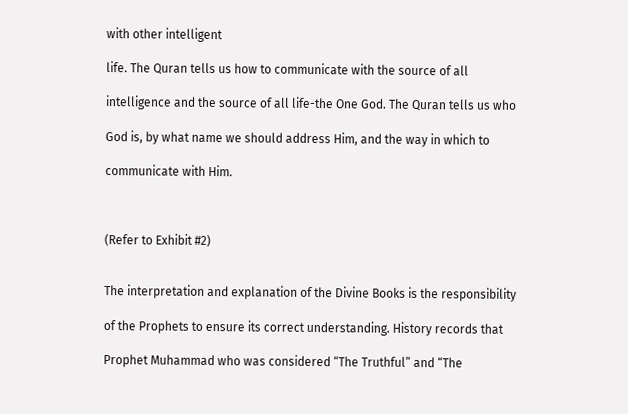with other intelligent

life. The Quran tells us how to communicate with the source of all

intelligence and the source of all life-the One God. The Quran tells us who

God is, by what name we should address Him, and the way in which to

communicate with Him.



(Refer to Exhibit #2)


The interpretation and explanation of the Divine Books is the responsibility

of the Prophets to ensure its correct understanding. History records that

Prophet Muhammad who was considered “The Truthful” and “The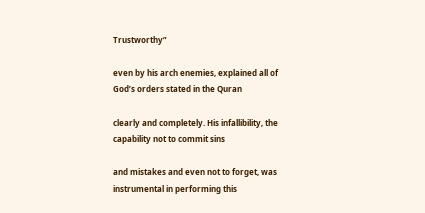Trustworthy”

even by his arch enemies, explained all of God’s orders stated in the Quran

clearly and completely. His infallibility, the capability not to commit sins

and mistakes and even not to forget, was instrumental in performing this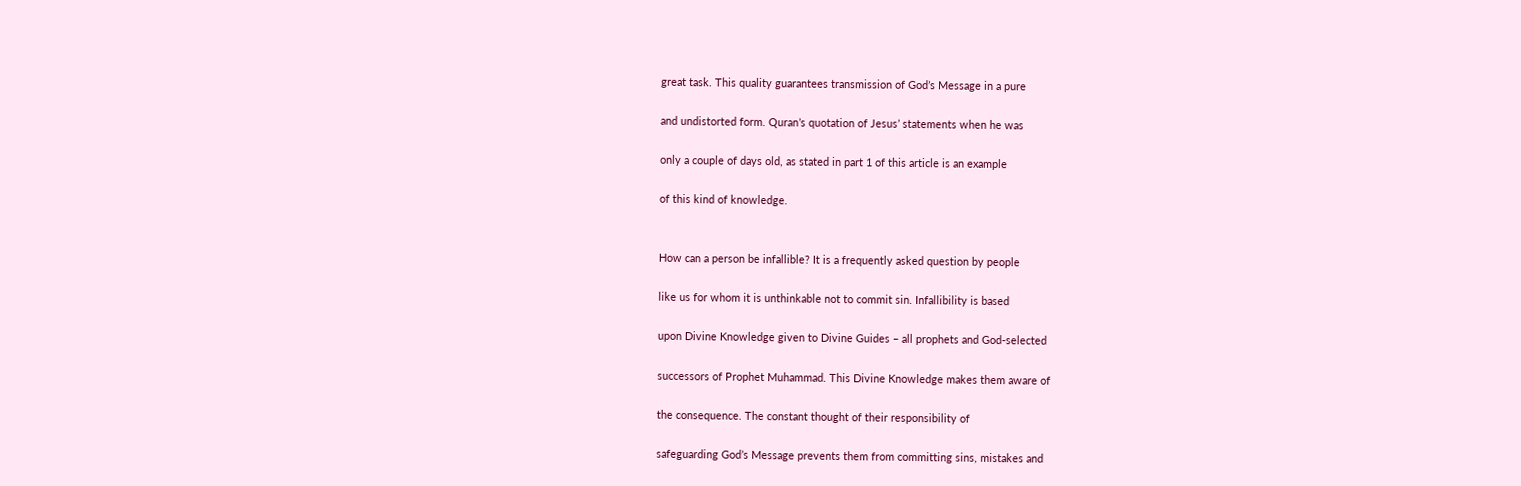great task. This quality guarantees transmission of God’s Message in a pure

and undistorted form. Quran’s quotation of Jesus’ statements when he was

only a couple of days old, as stated in part 1 of this article is an example

of this kind of knowledge.


How can a person be infallible? It is a frequently asked question by people

like us for whom it is unthinkable not to commit sin. Infallibility is based

upon Divine Knowledge given to Divine Guides – all prophets and God-selected

successors of Prophet Muhammad. This Divine Knowledge makes them aware of

the consequence. The constant thought of their responsibility of

safeguarding God’s Message prevents them from committing sins, mistakes and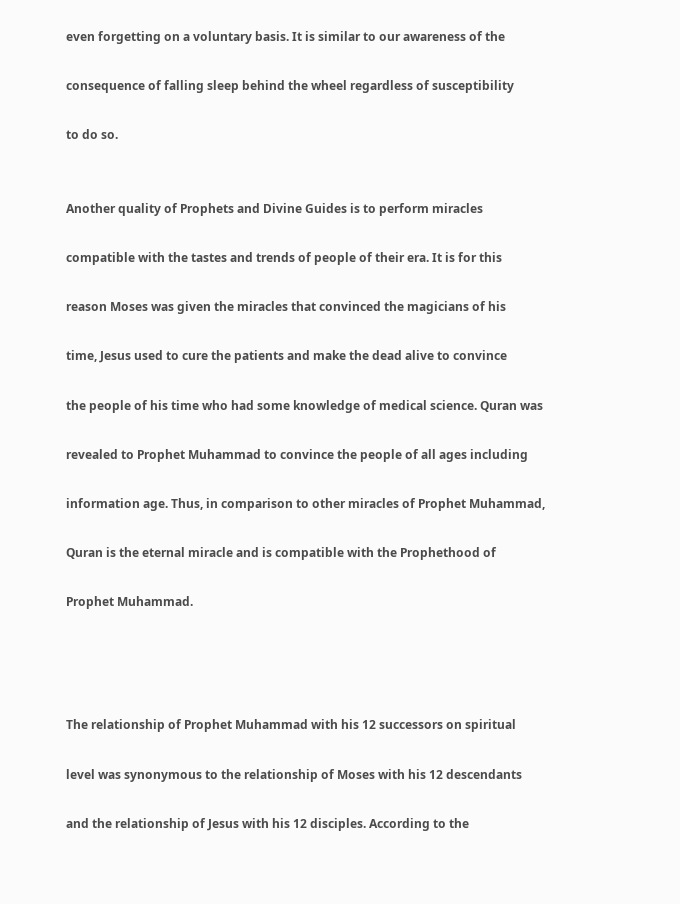even forgetting on a voluntary basis. It is similar to our awareness of the

consequence of falling sleep behind the wheel regardless of susceptibility

to do so.


Another quality of Prophets and Divine Guides is to perform miracles

compatible with the tastes and trends of people of their era. It is for this

reason Moses was given the miracles that convinced the magicians of his

time, Jesus used to cure the patients and make the dead alive to convince

the people of his time who had some knowledge of medical science. Quran was

revealed to Prophet Muhammad to convince the people of all ages including

information age. Thus, in comparison to other miracles of Prophet Muhammad,

Quran is the eternal miracle and is compatible with the Prophethood of

Prophet Muhammad.




The relationship of Prophet Muhammad with his 12 successors on spiritual

level was synonymous to the relationship of Moses with his 12 descendants

and the relationship of Jesus with his 12 disciples. According to the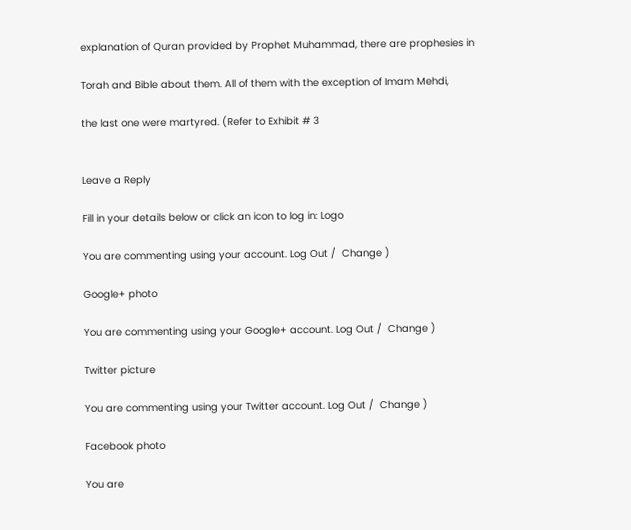explanation of Quran provided by Prophet Muhammad, there are prophesies in

Torah and Bible about them. All of them with the exception of Imam Mehdi,

the last one were martyred. (Refer to Exhibit # 3


Leave a Reply

Fill in your details below or click an icon to log in: Logo

You are commenting using your account. Log Out /  Change )

Google+ photo

You are commenting using your Google+ account. Log Out /  Change )

Twitter picture

You are commenting using your Twitter account. Log Out /  Change )

Facebook photo

You are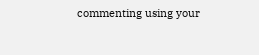commenting using your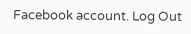Facebook account. Log Out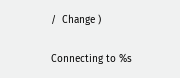/  Change )


Connecting to %s